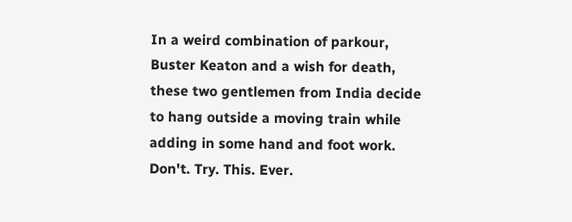In a weird combination of parkour, Buster Keaton and a wish for death, these two gentlemen from India decide to hang outside a moving train while adding in some hand and foot work. Don't. Try. This. Ever.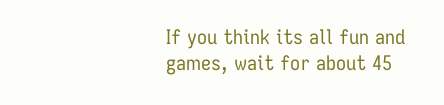If you think its all fun and games, wait for about 45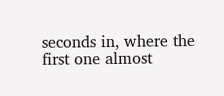seconds in, where the first one almost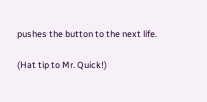pushes the button to the next life.

(Hat tip to Mr. Quick!)